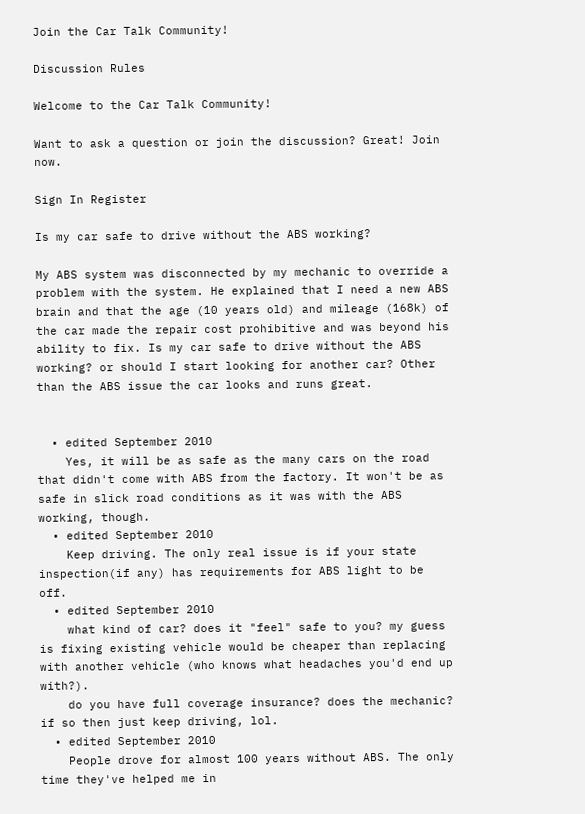Join the Car Talk Community!

Discussion Rules

Welcome to the Car Talk Community!

Want to ask a question or join the discussion? Great! Join now.

Sign In Register

Is my car safe to drive without the ABS working?

My ABS system was disconnected by my mechanic to override a problem with the system. He explained that I need a new ABS brain and that the age (10 years old) and mileage (168k) of the car made the repair cost prohibitive and was beyond his ability to fix. Is my car safe to drive without the ABS working? or should I start looking for another car? Other than the ABS issue the car looks and runs great.


  • edited September 2010
    Yes, it will be as safe as the many cars on the road that didn't come with ABS from the factory. It won't be as safe in slick road conditions as it was with the ABS working, though.
  • edited September 2010
    Keep driving. The only real issue is if your state inspection(if any) has requirements for ABS light to be off.
  • edited September 2010
    what kind of car? does it "feel" safe to you? my guess is fixing existing vehicle would be cheaper than replacing with another vehicle (who knows what headaches you'd end up with?).
    do you have full coverage insurance? does the mechanic? if so then just keep driving, lol.
  • edited September 2010
    People drove for almost 100 years without ABS. The only time they've helped me in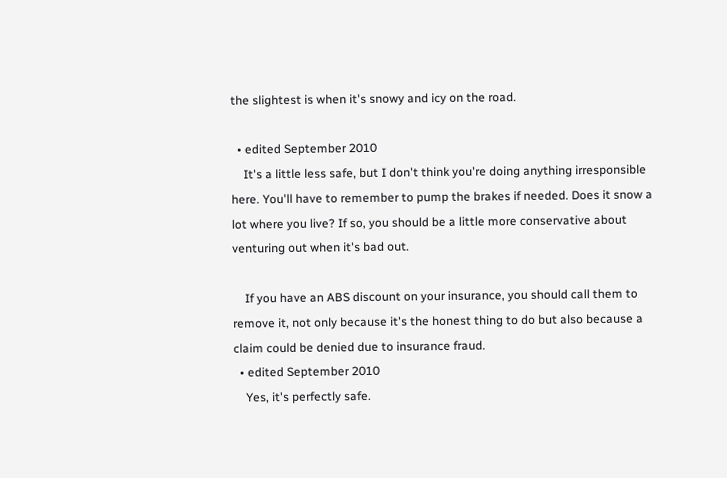the slightest is when it's snowy and icy on the road.

  • edited September 2010
    It's a little less safe, but I don't think you're doing anything irresponsible here. You'll have to remember to pump the brakes if needed. Does it snow a lot where you live? If so, you should be a little more conservative about venturing out when it's bad out.

    If you have an ABS discount on your insurance, you should call them to remove it, not only because it's the honest thing to do but also because a claim could be denied due to insurance fraud.
  • edited September 2010
    Yes, it's perfectly safe.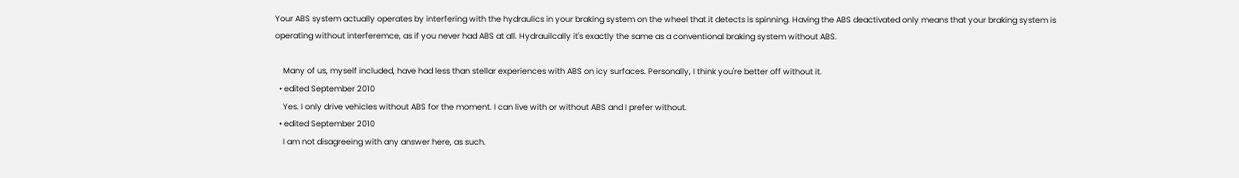Your ABS system actually operates by interfering with the hydraulics in your braking system on the wheel that it detects is spinning. Having the ABS deactivated only means that your braking system is operating without interferemce, as if you never had ABS at all. Hydrauilcally it's exactly the same as a conventional braking system without ABS.

    Many of us, myself included, have had less than stellar experiences with ABS on icy surfaces. Personally, I think you're better off without it.
  • edited September 2010
    Yes. I only drive vehicles without ABS for the moment. I can live with or without ABS and I prefer without.
  • edited September 2010
    I am not disagreeing with any answer here, as such.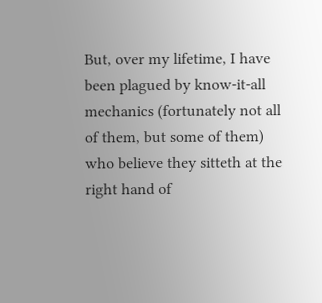But, over my lifetime, I have been plagued by know-it-all mechanics (fortunately not all of them, but some of them) who believe they sitteth at the right hand of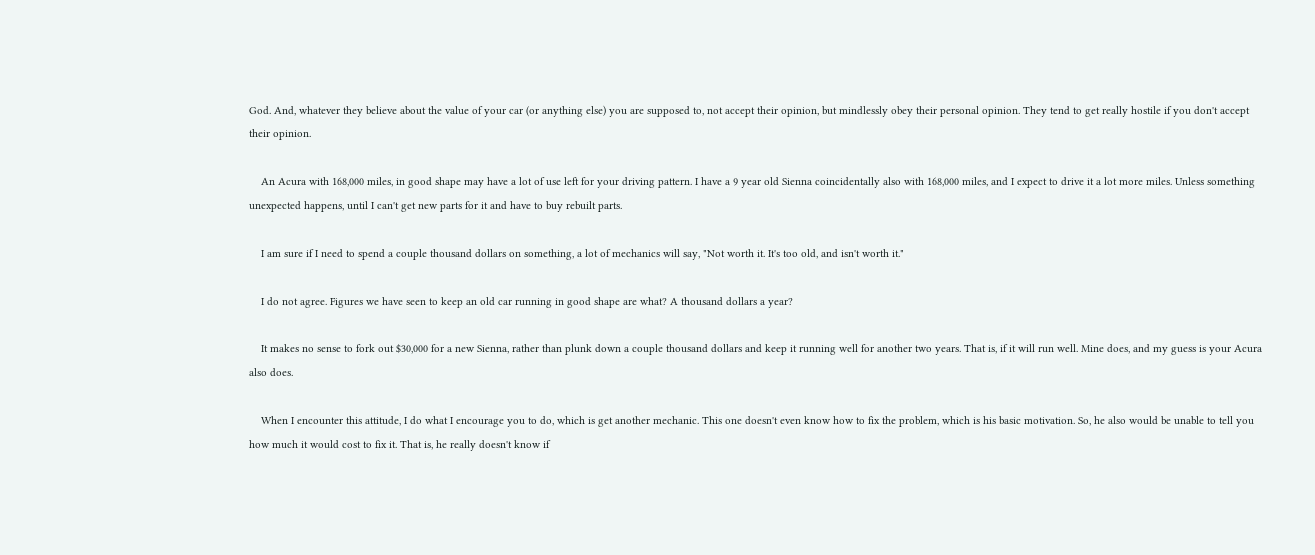God. And, whatever they believe about the value of your car (or anything else) you are supposed to, not accept their opinion, but mindlessly obey their personal opinion. They tend to get really hostile if you don't accept their opinion.

    An Acura with 168,000 miles, in good shape may have a lot of use left for your driving pattern. I have a 9 year old Sienna coincidentally also with 168,000 miles, and I expect to drive it a lot more miles. Unless something unexpected happens, until I can't get new parts for it and have to buy rebuilt parts.

    I am sure if I need to spend a couple thousand dollars on something, a lot of mechanics will say, "Not worth it. It's too old, and isn't worth it."

    I do not agree. Figures we have seen to keep an old car running in good shape are what? A thousand dollars a year?

    It makes no sense to fork out $30,000 for a new Sienna, rather than plunk down a couple thousand dollars and keep it running well for another two years. That is, if it will run well. Mine does, and my guess is your Acura also does.

    When I encounter this attitude, I do what I encourage you to do, which is get another mechanic. This one doesn't even know how to fix the problem, which is his basic motivation. So, he also would be unable to tell you how much it would cost to fix it. That is, he really doesn't know if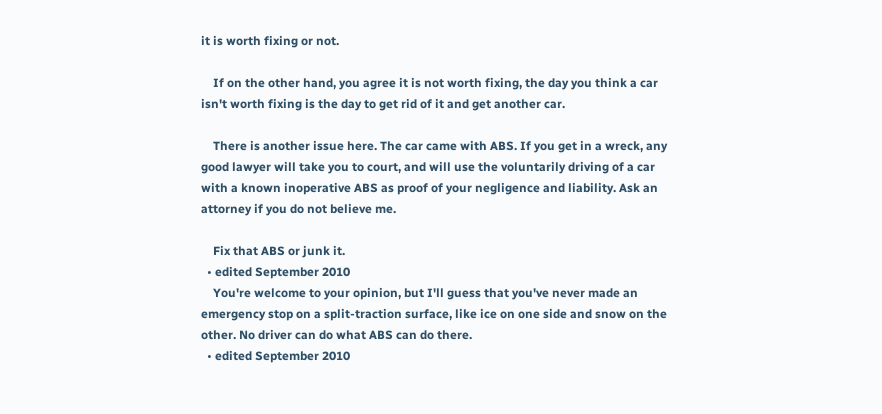it is worth fixing or not.

    If on the other hand, you agree it is not worth fixing, the day you think a car isn't worth fixing is the day to get rid of it and get another car.

    There is another issue here. The car came with ABS. If you get in a wreck, any good lawyer will take you to court, and will use the voluntarily driving of a car with a known inoperative ABS as proof of your negligence and liability. Ask an attorney if you do not believe me.

    Fix that ABS or junk it.
  • edited September 2010
    You're welcome to your opinion, but I'll guess that you've never made an emergency stop on a split-traction surface, like ice on one side and snow on the other. No driver can do what ABS can do there.
  • edited September 2010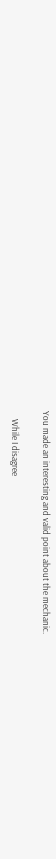You made an interesting and valid point about the mechanic.

    While I disagree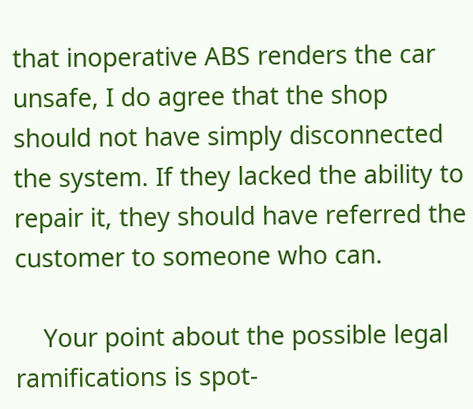that inoperative ABS renders the car unsafe, I do agree that the shop should not have simply disconnected the system. If they lacked the ability to repair it, they should have referred the customer to someone who can.

    Your point about the possible legal ramifications is spot-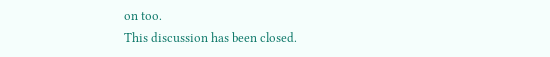on too.
This discussion has been closed.